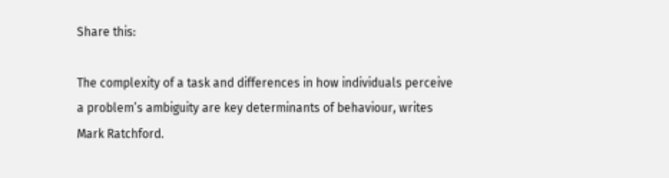Share this:

The complexity of a task and differences in how individuals perceive a problem’s ambiguity are key determinants of behaviour, writes Mark Ratchford.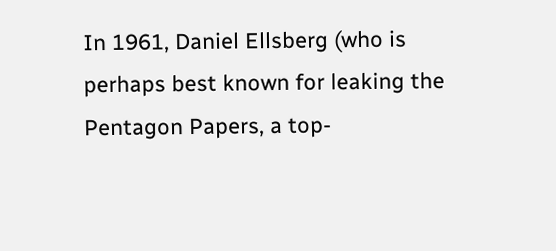In 1961, Daniel Ellsberg (who is perhaps best known for leaking the Pentagon Papers, a top-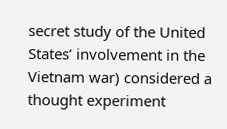secret study of the United States’ involvement in the Vietnam war) considered a thought experiment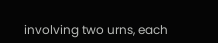involving two urns, each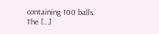containing 100 balls. The […]